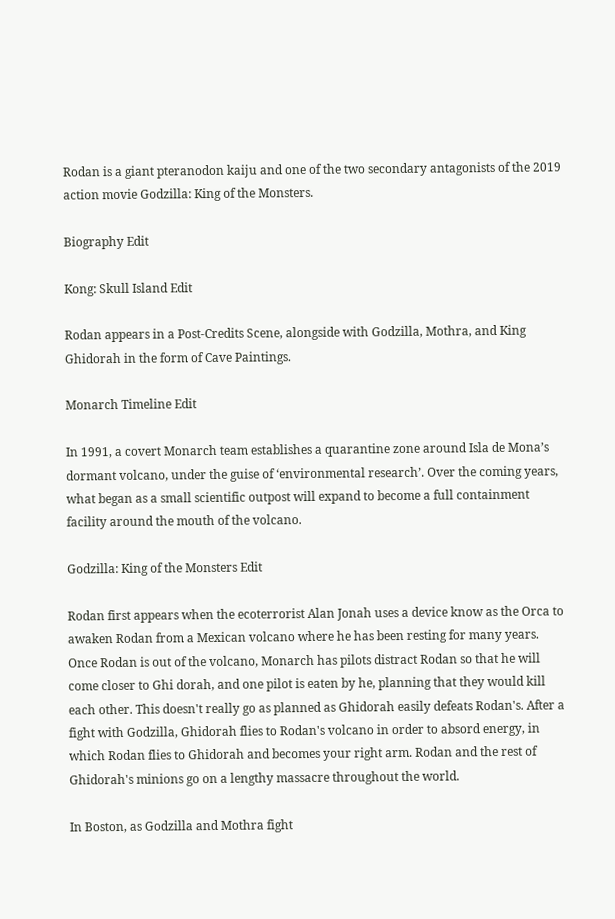Rodan is a giant pteranodon kaiju and one of the two secondary antagonists of the 2019 action movie Godzilla: King of the Monsters.

Biography Edit

Kong: Skull Island Edit

Rodan appears in a Post-Credits Scene, alongside with Godzilla, Mothra, and King Ghidorah in the form of Cave Paintings.

Monarch Timeline Edit

In 1991, a covert Monarch team establishes a quarantine zone around Isla de Mona’s dormant volcano, under the guise of ‘environmental research’. Over the coming years, what began as a small scientific outpost will expand to become a full containment facility around the mouth of the volcano.

Godzilla: King of the Monsters Edit

Rodan first appears when the ecoterrorist Alan Jonah uses a device know as the Orca to awaken Rodan from a Mexican volcano where he has been resting for many years. Once Rodan is out of the volcano, Monarch has pilots distract Rodan so that he will come closer to Ghi dorah, and one pilot is eaten by he, planning that they would kill each other. This doesn't really go as planned as Ghidorah easily defeats Rodan's. After a fight with Godzilla, Ghidorah flies to Rodan's volcano in order to absord energy, in which Rodan flies to Ghidorah and becomes your right arm. Rodan and the rest of Ghidorah's minions go on a lengthy massacre throughout the world.

In Boston, as Godzilla and Mothra fight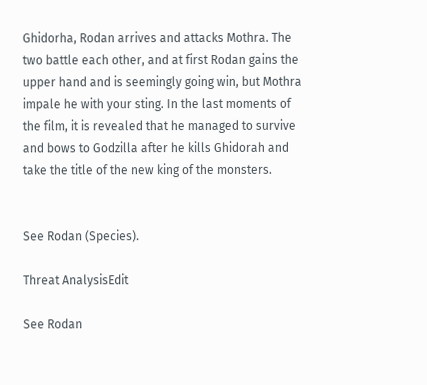Ghidorha, Rodan arrives and attacks Mothra. The two battle each other, and at first Rodan gains the upper hand and is seemingly going win, but Mothra impale he with your sting. In the last moments of the film, it is revealed that he managed to survive and bows to Godzilla after he kills Ghidorah and take the title of the new king of the monsters.


See Rodan (Species).

Threat AnalysisEdit

See Rodan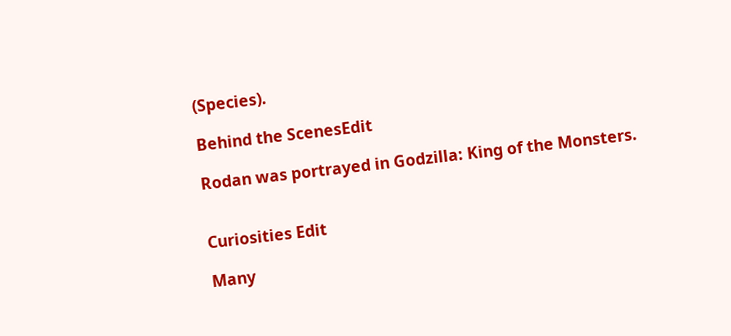(Species).

Behind the ScenesEdit

Rodan was portrayed in Godzilla: King of the Monsters.


Curiosities Edit

Many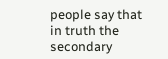people say that in truth the secondary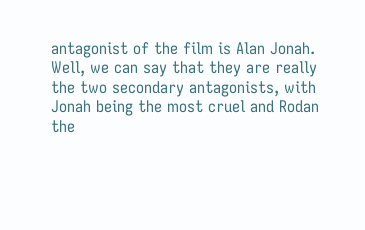antagonist of the film is Alan Jonah. Well, we can say that they are really the two secondary antagonists, with Jonah being the most cruel and Rodan the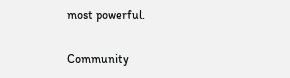most powerful.

Community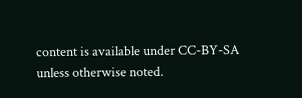content is available under CC-BY-SA unless otherwise noted.